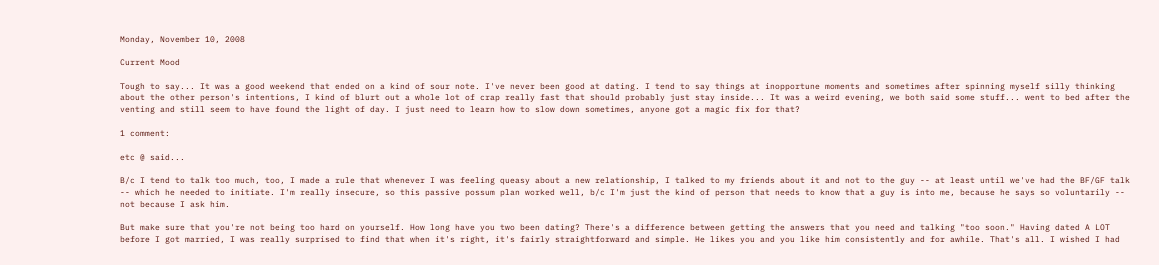Monday, November 10, 2008

Current Mood

Tough to say... It was a good weekend that ended on a kind of sour note. I've never been good at dating. I tend to say things at inopportune moments and sometimes after spinning myself silly thinking about the other person's intentions, I kind of blurt out a whole lot of crap really fast that should probably just stay inside... It was a weird evening, we both said some stuff... went to bed after the venting and still seem to have found the light of day. I just need to learn how to slow down sometimes, anyone got a magic fix for that?

1 comment:

etc @ said...

B/c I tend to talk too much, too, I made a rule that whenever I was feeling queasy about a new relationship, I talked to my friends about it and not to the guy -- at least until we've had the BF/GF talk -- which he needed to initiate. I'm really insecure, so this passive possum plan worked well, b/c I'm just the kind of person that needs to know that a guy is into me, because he says so voluntarily -- not because I ask him.

But make sure that you're not being too hard on yourself. How long have you two been dating? There's a difference between getting the answers that you need and talking "too soon." Having dated A LOT before I got married, I was really surprised to find that when it's right, it's fairly straightforward and simple. He likes you and you like him consistently and for awhile. That's all. I wished I had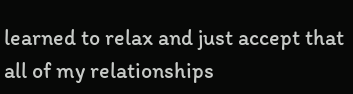learned to relax and just accept that all of my relationships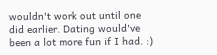wouldn't work out until one did earlier. Dating would've been a lot more fun if I had. :)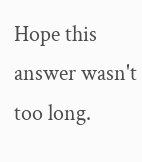Hope this answer wasn't too long.